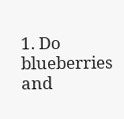1. Do blueberries and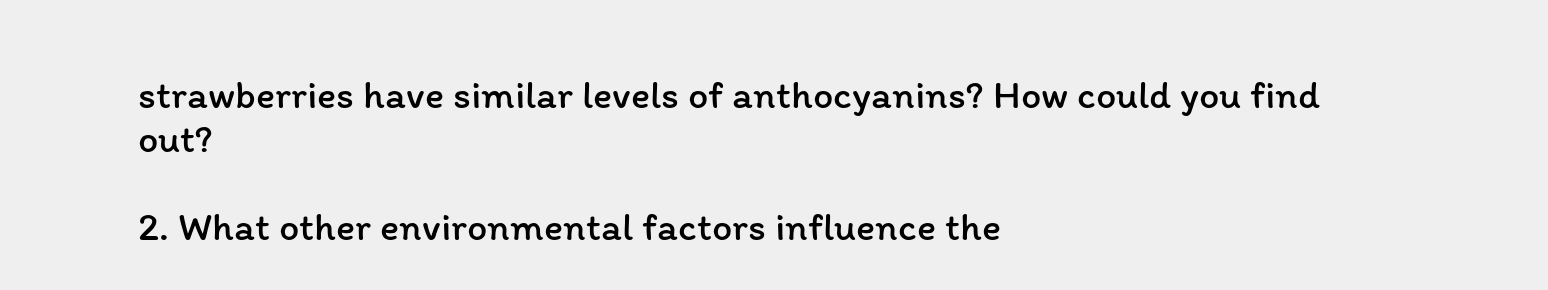strawberries have similar levels of anthocyanins? How could you find out?

2. What other environmental factors influence the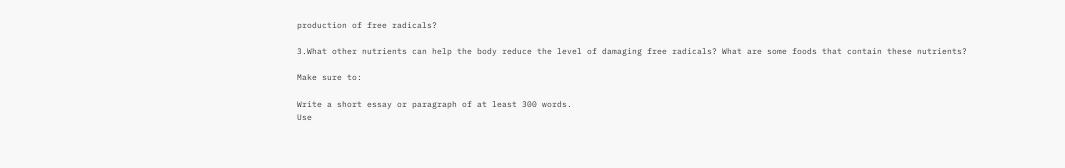production of free radicals?

3.What other nutrients can help the body reduce the level of damaging free radicals? What are some foods that contain these nutrients?

Make sure to:

Write a short essay or paragraph of at least 300 words.
Use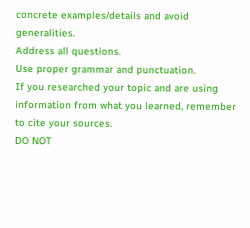concrete examples/details and avoid generalities.
Address all questions.
Use proper grammar and punctuation.
If you researched your topic and are using information from what you learned, remember to cite your sources.
DO NOT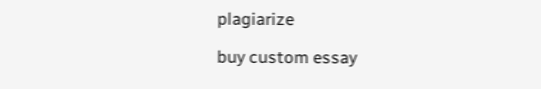plagiarize

buy custom essay